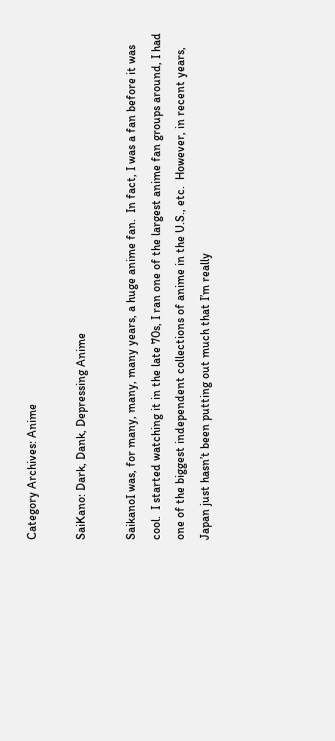Category Archives: Anime

SaiKano: Dark, Dank, Depressing Anime

SaikanoI was, for many, many, many years, a huge anime fan.  In fact, I was a fan before it was cool.  I started watching it in the late 70s, I ran one of the largest anime fan groups around, I had one of the biggest independent collections of anime in the U.S., etc.  However, in recent years, Japan just hasn’t been putting out much that I’m really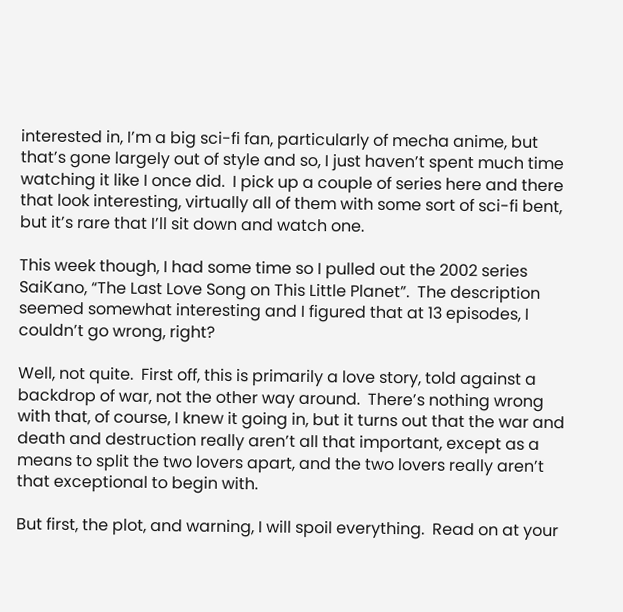interested in, I’m a big sci-fi fan, particularly of mecha anime, but that’s gone largely out of style and so, I just haven’t spent much time watching it like I once did.  I pick up a couple of series here and there that look interesting, virtually all of them with some sort of sci-fi bent, but it’s rare that I’ll sit down and watch one.

This week though, I had some time so I pulled out the 2002 series SaiKano, “The Last Love Song on This Little Planet”.  The description seemed somewhat interesting and I figured that at 13 episodes, I couldn’t go wrong, right?

Well, not quite.  First off, this is primarily a love story, told against a backdrop of war, not the other way around.  There’s nothing wrong with that, of course, I knew it going in, but it turns out that the war and death and destruction really aren’t all that important, except as a means to split the two lovers apart, and the two lovers really aren’t that exceptional to begin with.

But first, the plot, and warning, I will spoil everything.  Read on at your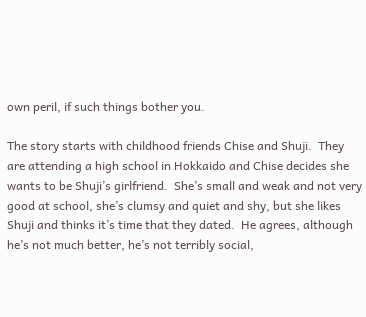own peril, if such things bother you.

The story starts with childhood friends Chise and Shuji.  They are attending a high school in Hokkaido and Chise decides she wants to be Shuji’s girlfriend.  She’s small and weak and not very good at school, she’s clumsy and quiet and shy, but she likes Shuji and thinks it’s time that they dated.  He agrees, although he’s not much better, he’s not terribly social,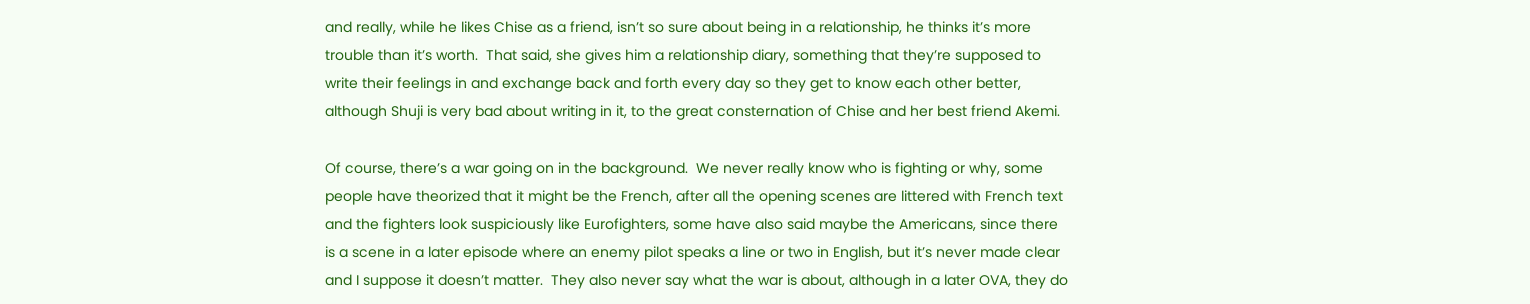and really, while he likes Chise as a friend, isn’t so sure about being in a relationship, he thinks it’s more trouble than it’s worth.  That said, she gives him a relationship diary, something that they’re supposed to write their feelings in and exchange back and forth every day so they get to know each other better, although Shuji is very bad about writing in it, to the great consternation of Chise and her best friend Akemi.

Of course, there’s a war going on in the background.  We never really know who is fighting or why, some people have theorized that it might be the French, after all the opening scenes are littered with French text and the fighters look suspiciously like Eurofighters, some have also said maybe the Americans, since there is a scene in a later episode where an enemy pilot speaks a line or two in English, but it’s never made clear and I suppose it doesn’t matter.  They also never say what the war is about, although in a later OVA, they do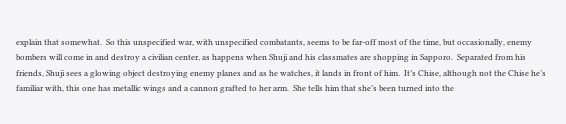explain that somewhat.  So this unspecified war, with unspecified combatants, seems to be far-off most of the time, but occasionally, enemy bombers will come in and destroy a civilian center, as happens when Shuji and his classmates are shopping in Sapporo.  Separated from his friends, Shuji sees a glowing object destroying enemy planes and as he watches, it lands in front of him.  It’s Chise, although not the Chise he’s familiar with, this one has metallic wings and a cannon grafted to her arm.  She tells him that she’s been turned into the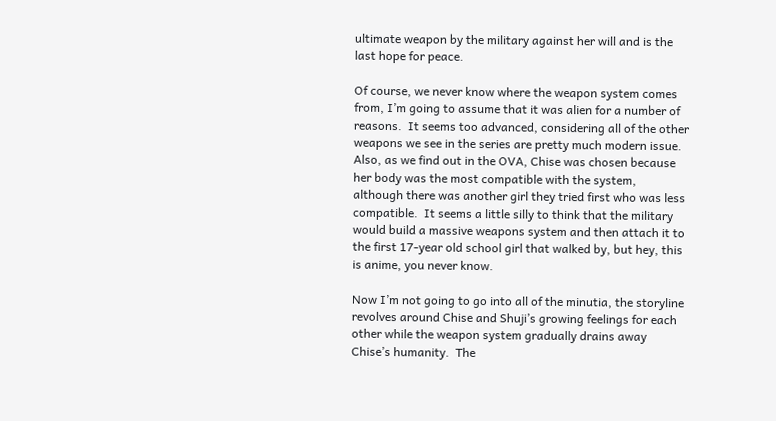ultimate weapon by the military against her will and is the last hope for peace.

Of course, we never know where the weapon system comes from, I’m going to assume that it was alien for a number of reasons.  It seems too advanced, considering all of the other weapons we see in the series are pretty much modern issue.  Also, as we find out in the OVA, Chise was chosen because her body was the most compatible with the system, although there was another girl they tried first who was less compatible.  It seems a little silly to think that the military would build a massive weapons system and then attach it to the first 17-year old school girl that walked by, but hey, this is anime, you never know.

Now I’m not going to go into all of the minutia, the storyline revolves around Chise and Shuji’s growing feelings for each other while the weapon system gradually drains away Chise’s humanity.  The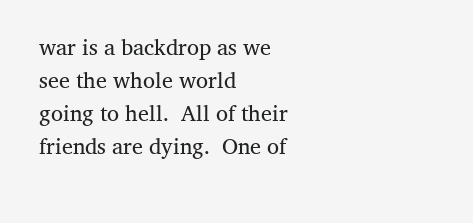war is a backdrop as we see the whole world going to hell.  All of their friends are dying.  One of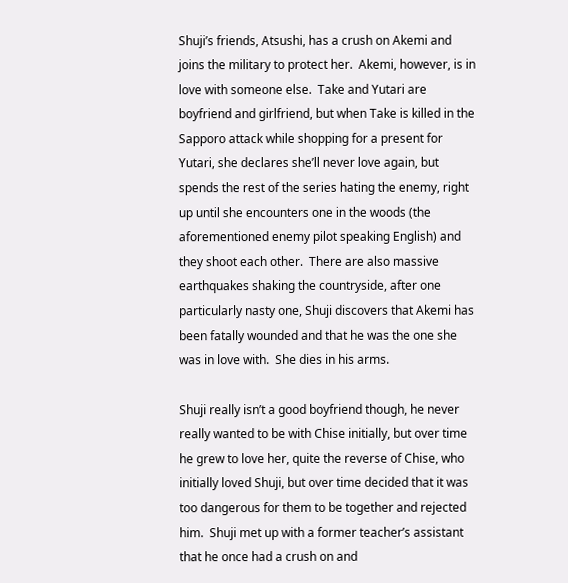Shuji’s friends, Atsushi, has a crush on Akemi and joins the military to protect her.  Akemi, however, is in love with someone else.  Take and Yutari are boyfriend and girlfriend, but when Take is killed in the Sapporo attack while shopping for a present for Yutari, she declares she’ll never love again, but spends the rest of the series hating the enemy, right up until she encounters one in the woods (the aforementioned enemy pilot speaking English) and they shoot each other.  There are also massive earthquakes shaking the countryside, after one particularly nasty one, Shuji discovers that Akemi has been fatally wounded and that he was the one she was in love with.  She dies in his arms.

Shuji really isn’t a good boyfriend though, he never really wanted to be with Chise initially, but over time he grew to love her, quite the reverse of Chise, who initially loved Shuji, but over time decided that it was too dangerous for them to be together and rejected him.  Shuji met up with a former teacher’s assistant that he once had a crush on and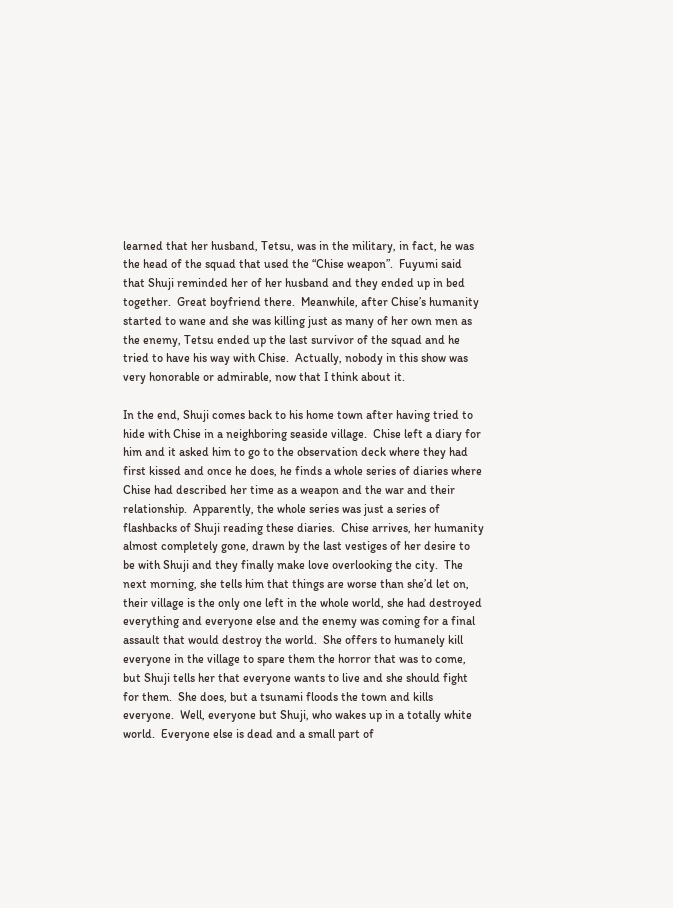learned that her husband, Tetsu, was in the military, in fact, he was the head of the squad that used the “Chise weapon”.  Fuyumi said that Shuji reminded her of her husband and they ended up in bed together.  Great boyfriend there.  Meanwhile, after Chise’s humanity started to wane and she was killing just as many of her own men as the enemy, Tetsu ended up the last survivor of the squad and he tried to have his way with Chise.  Actually, nobody in this show was very honorable or admirable, now that I think about it.

In the end, Shuji comes back to his home town after having tried to hide with Chise in a neighboring seaside village.  Chise left a diary for him and it asked him to go to the observation deck where they had first kissed and once he does, he finds a whole series of diaries where Chise had described her time as a weapon and the war and their relationship.  Apparently, the whole series was just a series of flashbacks of Shuji reading these diaries.  Chise arrives, her humanity almost completely gone, drawn by the last vestiges of her desire to be with Shuji and they finally make love overlooking the city.  The next morning, she tells him that things are worse than she’d let on, their village is the only one left in the whole world, she had destroyed everything and everyone else and the enemy was coming for a final assault that would destroy the world.  She offers to humanely kill everyone in the village to spare them the horror that was to come, but Shuji tells her that everyone wants to live and she should fight for them.  She does, but a tsunami floods the town and kills everyone.  Well, everyone but Shuji, who wakes up in a totally white world.  Everyone else is dead and a small part of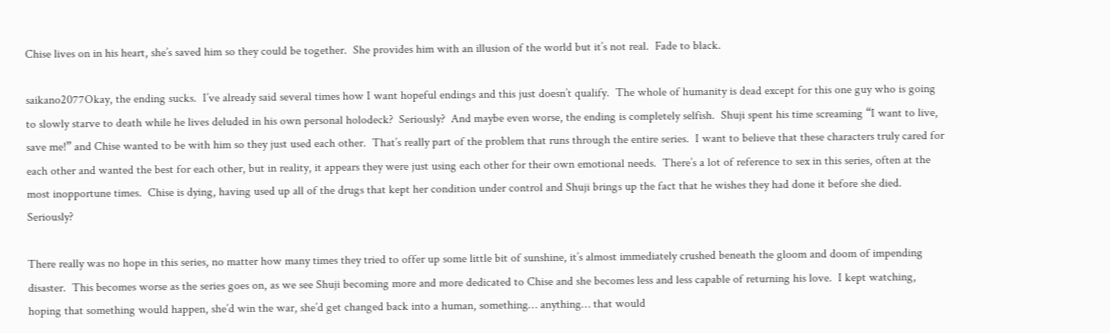Chise lives on in his heart, she’s saved him so they could be together.  She provides him with an illusion of the world but it’s not real.  Fade to black.

saikano2077Okay, the ending sucks.  I’ve already said several times how I want hopeful endings and this just doesn’t qualify.  The whole of humanity is dead except for this one guy who is going to slowly starve to death while he lives deluded in his own personal holodeck?  Seriously?  And maybe even worse, the ending is completely selfish.  Shuji spent his time screaming “I want to live, save me!” and Chise wanted to be with him so they just used each other.  That’s really part of the problem that runs through the entire series.  I want to believe that these characters truly cared for each other and wanted the best for each other, but in reality, it appears they were just using each other for their own emotional needs.  There’s a lot of reference to sex in this series, often at the most inopportune times.  Chise is dying, having used up all of the drugs that kept her condition under control and Shuji brings up the fact that he wishes they had done it before she died.  Seriously?

There really was no hope in this series, no matter how many times they tried to offer up some little bit of sunshine, it’s almost immediately crushed beneath the gloom and doom of impending disaster.  This becomes worse as the series goes on, as we see Shuji becoming more and more dedicated to Chise and she becomes less and less capable of returning his love.  I kept watching, hoping that something would happen, she’d win the war, she’d get changed back into a human, something… anything… that would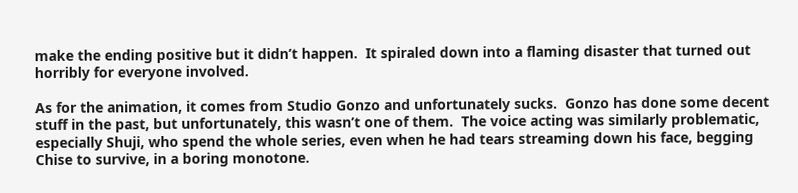make the ending positive but it didn’t happen.  It spiraled down into a flaming disaster that turned out horribly for everyone involved.

As for the animation, it comes from Studio Gonzo and unfortunately sucks.  Gonzo has done some decent stuff in the past, but unfortunately, this wasn’t one of them.  The voice acting was similarly problematic, especially Shuji, who spend the whole series, even when he had tears streaming down his face, begging Chise to survive, in a boring monotone.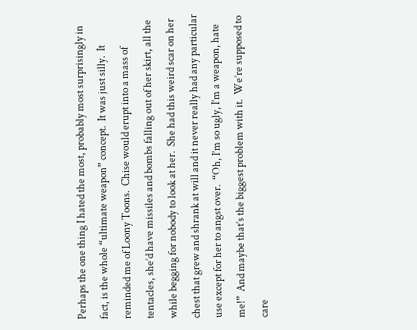Perhaps the one thing I hated the most, probably most surprisingly in fact, is the whole “ultimate weapon” concept.  It was just silly.  It reminded me of Loony Toons.  Chise would erupt into a mass of tentacles, she’d have missiles and bombs falling out of her skirt, all the while begging for nobody to look at her.  She had this weird scar on her chest that grew and shrank at will and it never really had any particular use except for her to angst over.  “Oh, I’m so ugly, I’m a weapon, hate me!”  And maybe that’s the biggest problem with it.  We’re supposed to care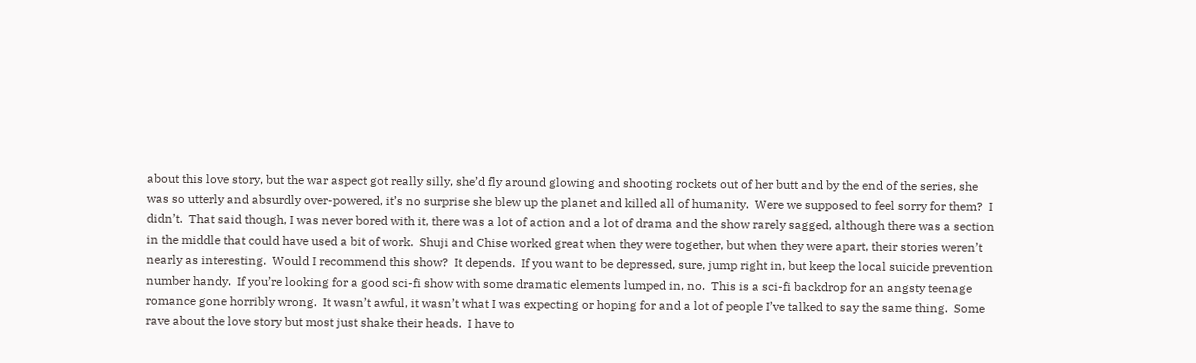about this love story, but the war aspect got really silly, she’d fly around glowing and shooting rockets out of her butt and by the end of the series, she was so utterly and absurdly over-powered, it’s no surprise she blew up the planet and killed all of humanity.  Were we supposed to feel sorry for them?  I didn’t.  That said though, I was never bored with it, there was a lot of action and a lot of drama and the show rarely sagged, although there was a section in the middle that could have used a bit of work.  Shuji and Chise worked great when they were together, but when they were apart, their stories weren’t nearly as interesting.  Would I recommend this show?  It depends.  If you want to be depressed, sure, jump right in, but keep the local suicide prevention number handy.  If you’re looking for a good sci-fi show with some dramatic elements lumped in, no.  This is a sci-fi backdrop for an angsty teenage romance gone horribly wrong.  It wasn’t awful, it wasn’t what I was expecting or hoping for and a lot of people I’ve talked to say the same thing.  Some rave about the love story but most just shake their heads.  I have to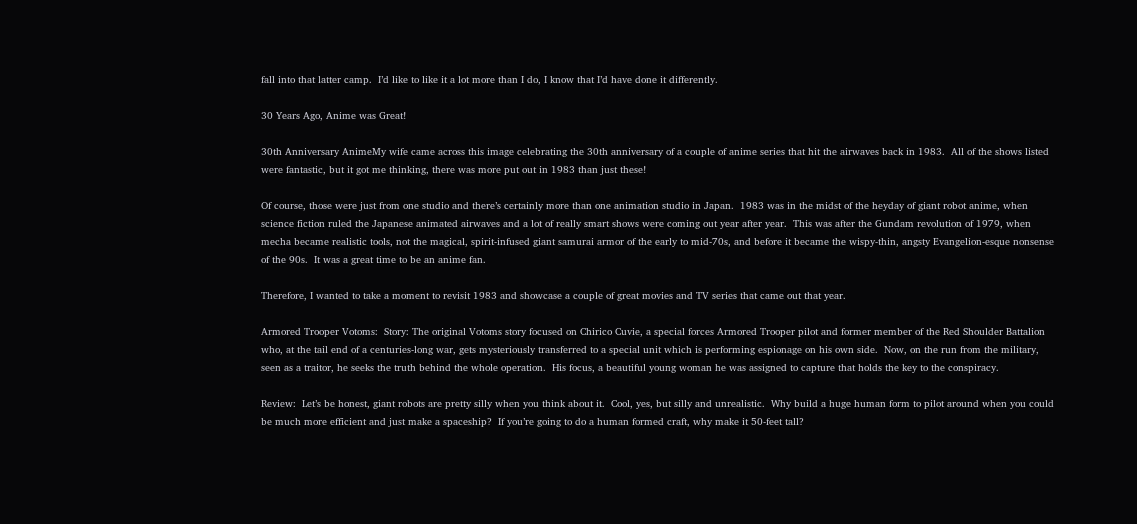fall into that latter camp.  I’d like to like it a lot more than I do, I know that I’d have done it differently.

30 Years Ago, Anime was Great!

30th Anniversary AnimeMy wife came across this image celebrating the 30th anniversary of a couple of anime series that hit the airwaves back in 1983.  All of the shows listed were fantastic, but it got me thinking, there was more put out in 1983 than just these!

Of course, those were just from one studio and there’s certainly more than one animation studio in Japan.  1983 was in the midst of the heyday of giant robot anime, when science fiction ruled the Japanese animated airwaves and a lot of really smart shows were coming out year after year.  This was after the Gundam revolution of 1979, when mecha became realistic tools, not the magical, spirit-infused giant samurai armor of the early to mid-70s, and before it became the wispy-thin, angsty Evangelion-esque nonsense of the 90s.  It was a great time to be an anime fan.

Therefore, I wanted to take a moment to revisit 1983 and showcase a couple of great movies and TV series that came out that year.

Armored Trooper Votoms:  Story: The original Votoms story focused on Chirico Cuvie, a special forces Armored Trooper pilot and former member of the Red Shoulder Battalion who, at the tail end of a centuries-long war, gets mysteriously transferred to a special unit which is performing espionage on his own side.  Now, on the run from the military, seen as a traitor, he seeks the truth behind the whole operation.  His focus, a beautiful young woman he was assigned to capture that holds the key to the conspiracy.

Review:  Let’s be honest, giant robots are pretty silly when you think about it.  Cool, yes, but silly and unrealistic.  Why build a huge human form to pilot around when you could be much more efficient and just make a spaceship?  If you’re going to do a human formed craft, why make it 50-feet tall?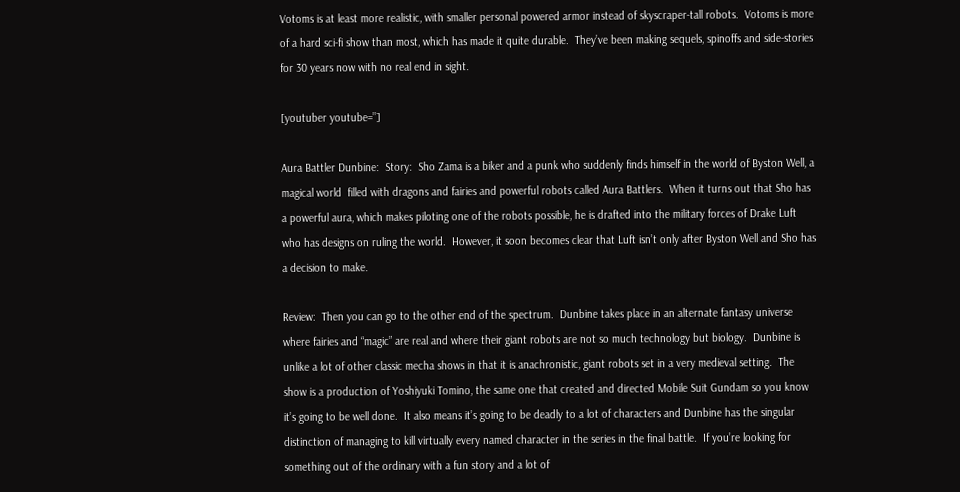Votoms is at least more realistic, with smaller personal powered armor instead of skyscraper-tall robots.  Votoms is more of a hard sci-fi show than most, which has made it quite durable.  They’ve been making sequels, spinoffs and side-stories for 30 years now with no real end in sight.

[youtuber youtube=’’]

Aura Battler Dunbine:  Story:  Sho Zama is a biker and a punk who suddenly finds himself in the world of Byston Well, a magical world  filled with dragons and fairies and powerful robots called Aura Battlers.  When it turns out that Sho has a powerful aura, which makes piloting one of the robots possible, he is drafted into the military forces of Drake Luft who has designs on ruling the world.  However, it soon becomes clear that Luft isn’t only after Byston Well and Sho has a decision to make.

Review:  Then you can go to the other end of the spectrum.  Dunbine takes place in an alternate fantasy universe where fairies and “magic” are real and where their giant robots are not so much technology but biology.  Dunbine is unlike a lot of other classic mecha shows in that it is anachronistic, giant robots set in a very medieval setting.  The show is a production of Yoshiyuki Tomino, the same one that created and directed Mobile Suit Gundam so you know it’s going to be well done.  It also means it’s going to be deadly to a lot of characters and Dunbine has the singular distinction of managing to kill virtually every named character in the series in the final battle.  If you’re looking for something out of the ordinary with a fun story and a lot of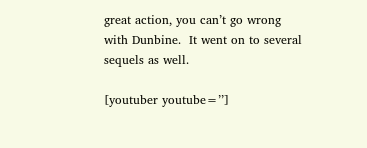great action, you can’t go wrong with Dunbine.  It went on to several sequels as well.

[youtuber youtube=’’]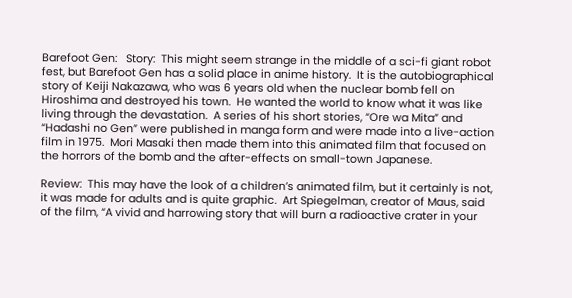Barefoot Gen:   Story:  This might seem strange in the middle of a sci-fi giant robot fest, but Barefoot Gen has a solid place in anime history.  It is the autobiographical story of Keiji Nakazawa, who was 6 years old when the nuclear bomb fell on Hiroshima and destroyed his town.  He wanted the world to know what it was like living through the devastation.  A series of his short stories, “Ore wa Mita” and “Hadashi no Gen” were published in manga form and were made into a live-action film in 1975.  Mori Masaki then made them into this animated film that focused on the horrors of the bomb and the after-effects on small-town Japanese.

Review:  This may have the look of a children’s animated film, but it certainly is not, it was made for adults and is quite graphic.  Art Spiegelman, creator of Maus, said of the film, “A vivid and harrowing story that will burn a radioactive crater in your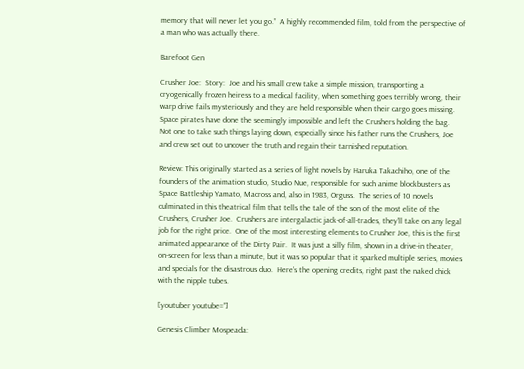memory that will never let you go.”  A highly recommended film, told from the perspective of a man who was actually there.

Barefoot Gen

Crusher Joe:  Story:  Joe and his small crew take a simple mission, transporting a cryogenically frozen heiress to a medical facility, when something goes terribly wrong, their warp drive fails mysteriously and they are held responsible when their cargo goes missing.  Space pirates have done the seemingly impossible and left the Crushers holding the bag.  Not one to take such things laying down, especially since his father runs the Crushers, Joe and crew set out to uncover the truth and regain their tarnished reputation.

Review: This originally started as a series of light novels by Haruka Takachiho, one of the founders of the animation studio, Studio Nue, responsible for such anime blockbusters as Space Battleship Yamato, Macross and, also in 1983, Orguss.  The series of 10 novels culminated in this theatrical film that tells the tale of the son of the most elite of the Crushers, Crusher Joe.  Crushers are intergalactic jack-of-all-trades, they’ll take on any legal job for the right price.  One of the most interesting elements to Crusher Joe, this is the first animated appearance of the Dirty Pair.  It was just a silly film, shown in a drive-in theater, on-screen for less than a minute, but it was so popular that it sparked multiple series, movies and specials for the disastrous duo.  Here’s the opening credits, right past the naked chick with the nipple tubes.

[youtuber youtube=’’]

Genesis Climber Mospeada: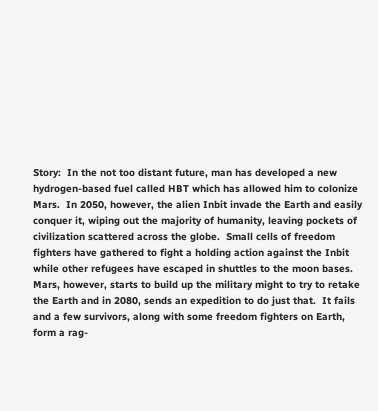Story:  In the not too distant future, man has developed a new hydrogen-based fuel called HBT which has allowed him to colonize Mars.  In 2050, however, the alien Inbit invade the Earth and easily conquer it, wiping out the majority of humanity, leaving pockets of civilization scattered across the globe.  Small cells of freedom fighters have gathered to fight a holding action against the Inbit while other refugees have escaped in shuttles to the moon bases.  Mars, however, starts to build up the military might to try to retake the Earth and in 2080, sends an expedition to do just that.  It fails and a few survivors, along with some freedom fighters on Earth, form a rag-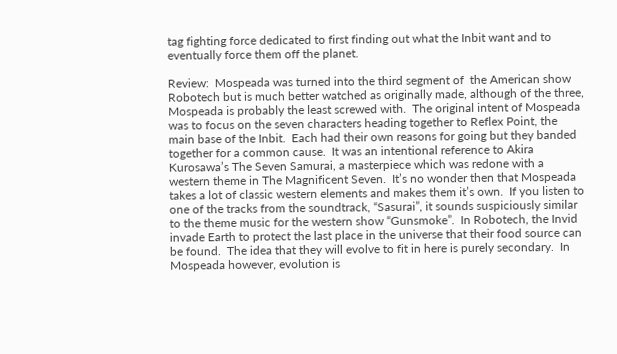tag fighting force dedicated to first finding out what the Inbit want and to eventually force them off the planet.

Review:  Mospeada was turned into the third segment of  the American show Robotech but is much better watched as originally made, although of the three, Mospeada is probably the least screwed with.  The original intent of Mospeada was to focus on the seven characters heading together to Reflex Point, the main base of the Inbit.  Each had their own reasons for going but they banded together for a common cause.  It was an intentional reference to Akira Kurosawa’s The Seven Samurai, a masterpiece which was redone with a western theme in The Magnificent Seven.  It’s no wonder then that Mospeada takes a lot of classic western elements and makes them it’s own.  If you listen to one of the tracks from the soundtrack, “Sasurai”, it sounds suspiciously similar to the theme music for the western show “Gunsmoke”.  In Robotech, the Invid invade Earth to protect the last place in the universe that their food source can be found.  The idea that they will evolve to fit in here is purely secondary.  In Mospeada however, evolution is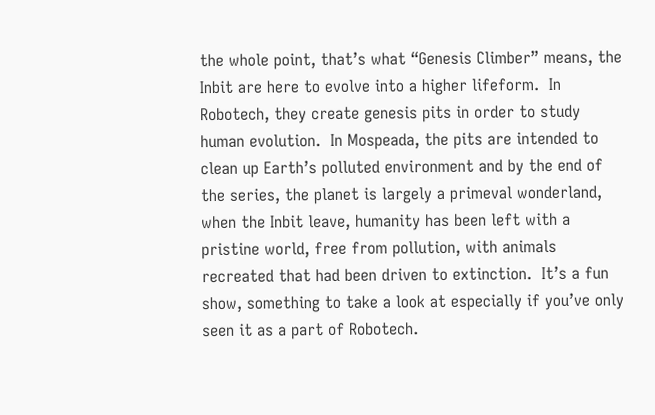the whole point, that’s what “Genesis Climber” means, the Inbit are here to evolve into a higher lifeform.  In Robotech, they create genesis pits in order to study human evolution.  In Mospeada, the pits are intended to clean up Earth’s polluted environment and by the end of the series, the planet is largely a primeval wonderland, when the Inbit leave, humanity has been left with a pristine world, free from pollution, with animals recreated that had been driven to extinction.  It’s a fun show, something to take a look at especially if you’ve only seen it as a part of Robotech.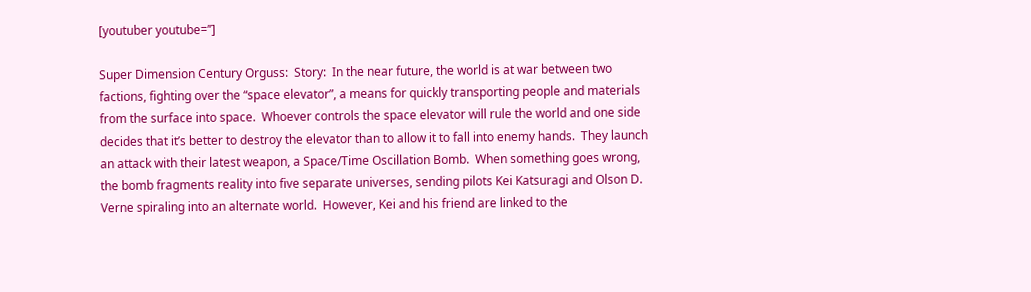[youtuber youtube=’’]

Super Dimension Century Orguss:  Story:  In the near future, the world is at war between two factions, fighting over the “space elevator”, a means for quickly transporting people and materials from the surface into space.  Whoever controls the space elevator will rule the world and one side decides that it’s better to destroy the elevator than to allow it to fall into enemy hands.  They launch an attack with their latest weapon, a Space/Time Oscillation Bomb.  When something goes wrong, the bomb fragments reality into five separate universes, sending pilots Kei Katsuragi and Olson D. Verne spiraling into an alternate world.  However, Kei and his friend are linked to the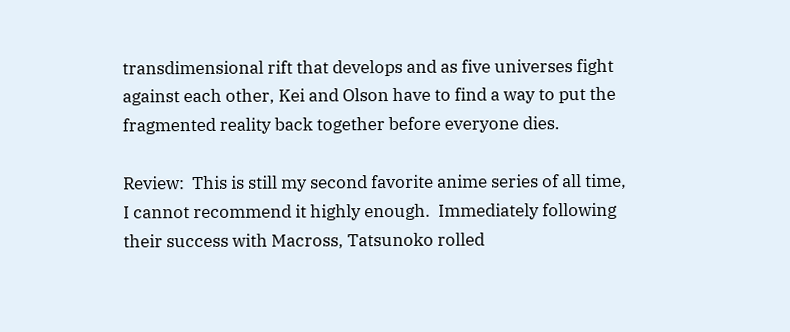transdimensional rift that develops and as five universes fight against each other, Kei and Olson have to find a way to put the fragmented reality back together before everyone dies.

Review:  This is still my second favorite anime series of all time, I cannot recommend it highly enough.  Immediately following their success with Macross, Tatsunoko rolled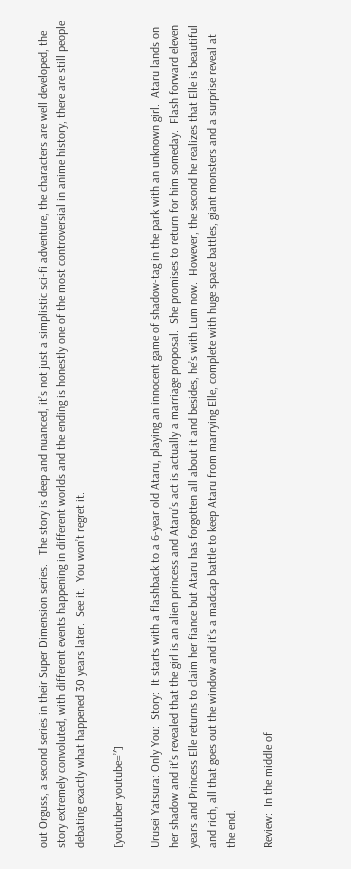out Orguss, a second series in their Super Dimension series.   The story is deep and nuanced, it’s not just a simplistic sci-fi adventure, the characters are well developed, the story extremely convoluted, with different events happening in different worlds and the ending is honestly one of the most controversial in anime history, there are still people debating exactly what happened 30 years later.  See it.  You won’t regret it.

[youtuber youtube=’′]

Urusei Yatsura: Only You:  Story:  It starts with a flashback to a 6-year old Ataru, playing an innocent game of shadow-tag in the park with an unknown girl.  Ataru lands on her shadow and it’s revealed that the girl is an alien princess and Ataru’s act is actually a marriage proposal.  She promises to return for him someday.  Flash forward eleven years and Princess Elle returns to claim her fiance but Ataru has forgotten all about it and besides, he’s with Lum now.  However, the second he realizes that Elle is beautiful and rich, all that goes out the window and it’s a madcap battle to keep Ataru from marrying Elle, complete with huge space battles, giant monsters and a surprise reveal at the end.

Review:  In the middle of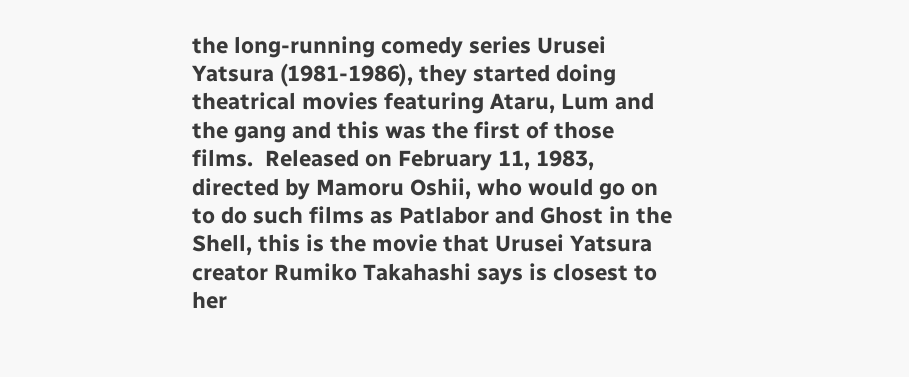the long-running comedy series Urusei Yatsura (1981-1986), they started doing theatrical movies featuring Ataru, Lum and the gang and this was the first of those films.  Released on February 11, 1983, directed by Mamoru Oshii, who would go on to do such films as Patlabor and Ghost in the Shell, this is the movie that Urusei Yatsura creator Rumiko Takahashi says is closest to her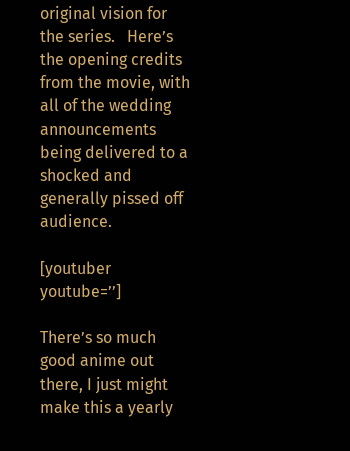original vision for the series.   Here’s the opening credits from the movie, with all of the wedding announcements being delivered to a shocked and generally pissed off audience.

[youtuber youtube=’’]

There’s so much good anime out there, I just might make this a yearly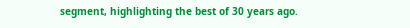segment, highlighting the best of 30 years ago.